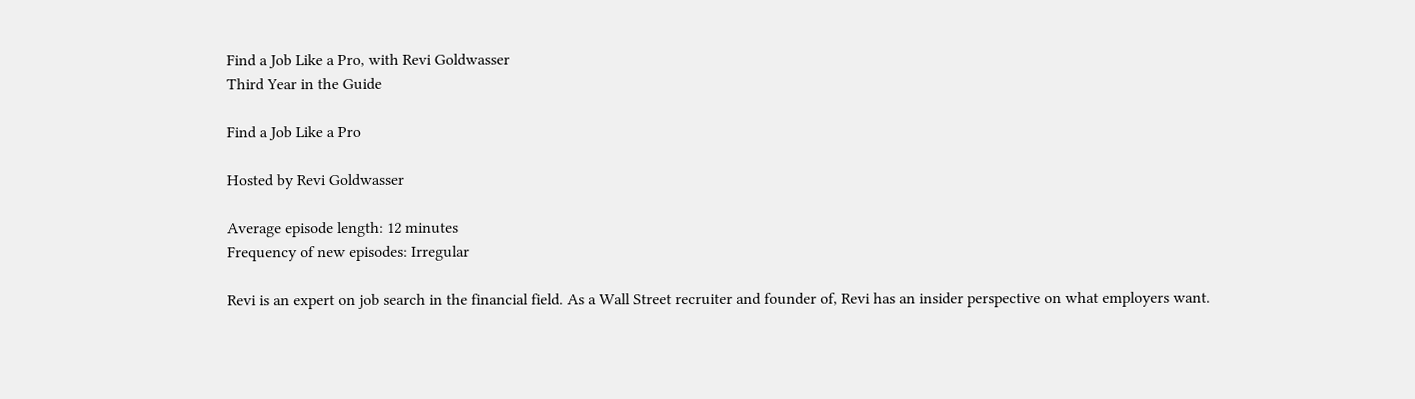Find a Job Like a Pro, with Revi Goldwasser
Third Year in the Guide

Find a Job Like a Pro

Hosted by Revi Goldwasser

Average episode length: 12 minutes
Frequency of new episodes: Irregular

Revi is an expert on job search in the financial field. As a Wall Street recruiter and founder of, Revi has an insider perspective on what employers want.